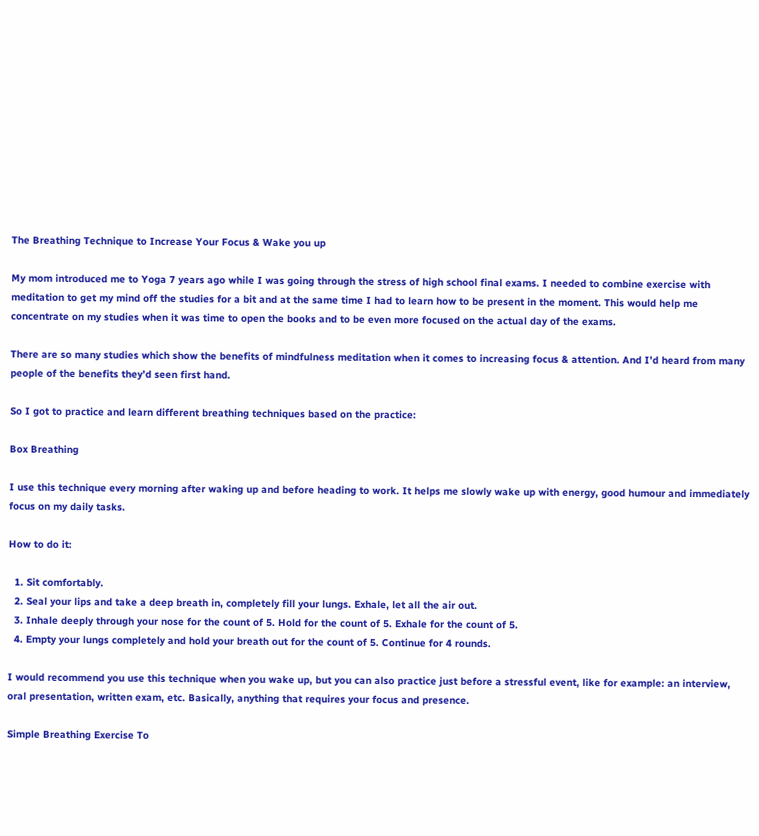The Breathing Technique to Increase Your Focus & Wake you up

My mom introduced me to Yoga 7 years ago while I was going through the stress of high school final exams. I needed to combine exercise with meditation to get my mind off the studies for a bit and at the same time I had to learn how to be present in the moment. This would help me concentrate on my studies when it was time to open the books and to be even more focused on the actual day of the exams.

There are so many studies which show the benefits of mindfulness meditation when it comes to increasing focus & attention. And I’d heard from many people of the benefits they’d seen first hand.

So I got to practice and learn different breathing techniques based on the practice:

Box Breathing

I use this technique every morning after waking up and before heading to work. It helps me slowly wake up with energy, good humour and immediately focus on my daily tasks.

How to do it:

  1. Sit comfortably.
  2. Seal your lips and take a deep breath in, completely fill your lungs. Exhale, let all the air out.
  3. Inhale deeply through your nose for the count of 5. Hold for the count of 5. Exhale for the count of 5.
  4. Empty your lungs completely and hold your breath out for the count of 5. Continue for 4 rounds.

I would recommend you use this technique when you wake up, but you can also practice just before a stressful event, like for example: an interview, oral presentation, written exam, etc. Basically, anything that requires your focus and presence.

Simple Breathing Exercise To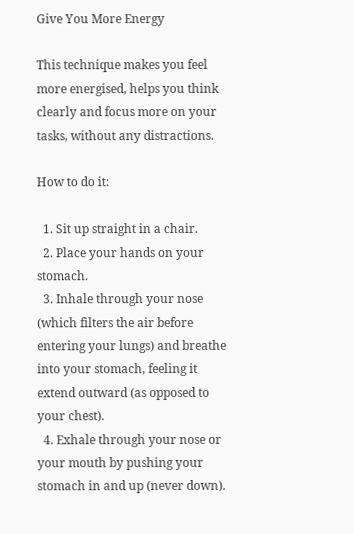Give You More Energy

This technique makes you feel more energised, helps you think clearly and focus more on your tasks, without any distractions.

How to do it:

  1. Sit up straight in a chair.
  2. Place your hands on your stomach.
  3. Inhale through your nose (which filters the air before entering your lungs) and breathe into your stomach, feeling it extend outward (as opposed to your chest).
  4. Exhale through your nose or your mouth by pushing your stomach in and up (never down).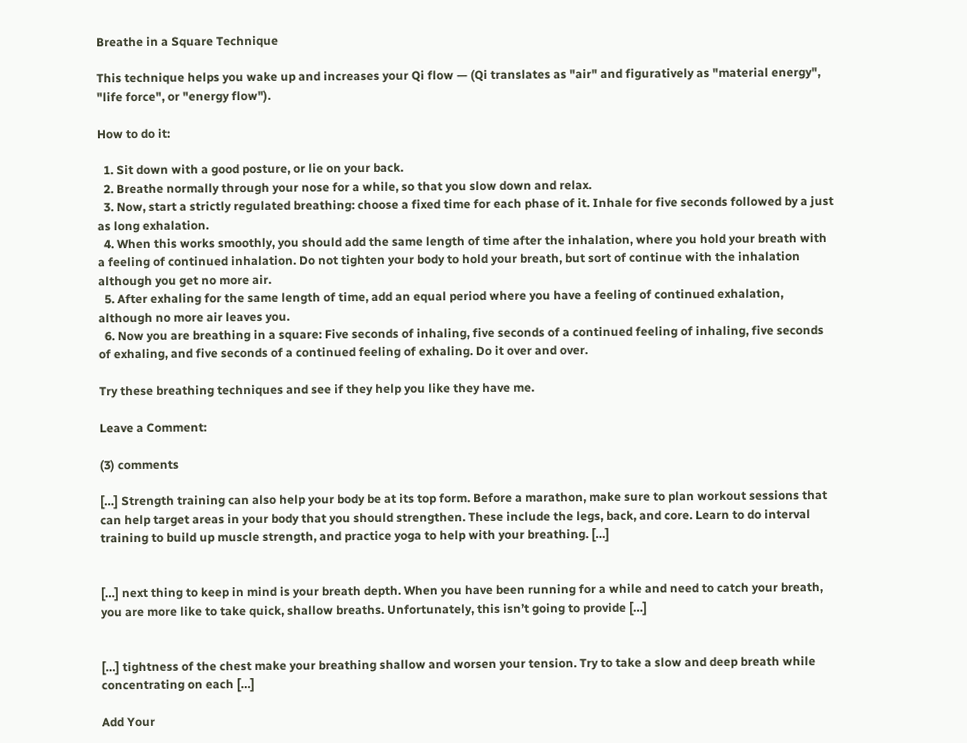Breathe in a Square Technique

This technique helps you wake up and increases your Qi flow — (Qi translates as "air" and figuratively as "material energy", "life force", or "energy flow").

How to do it:

  1. Sit down with a good posture, or lie on your back.
  2. Breathe normally through your nose for a while, so that you slow down and relax.
  3. Now, start a strictly regulated breathing: choose a fixed time for each phase of it. Inhale for five seconds followed by a just as long exhalation.
  4. When this works smoothly, you should add the same length of time after the inhalation, where you hold your breath with a feeling of continued inhalation. Do not tighten your body to hold your breath, but sort of continue with the inhalation although you get no more air.
  5. After exhaling for the same length of time, add an equal period where you have a feeling of continued exhalation, although no more air leaves you.
  6. Now you are breathing in a square: Five seconds of inhaling, five seconds of a continued feeling of inhaling, five seconds of exhaling, and five seconds of a continued feeling of exhaling. Do it over and over.

Try these breathing techniques and see if they help you like they have me.

Leave a Comment:

(3) comments

[…] Strength training can also help your body be at its top form. Before a marathon, make sure to plan workout sessions that can help target areas in your body that you should strengthen. These include the legs, back, and core. Learn to do interval training to build up muscle strength, and practice yoga to help with your breathing. […]


[…] next thing to keep in mind is your breath depth. When you have been running for a while and need to catch your breath, you are more like to take quick, shallow breaths. Unfortunately, this isn’t going to provide […]


[…] tightness of the chest make your breathing shallow and worsen your tension. Try to take a slow and deep breath while concentrating on each […]

Add Your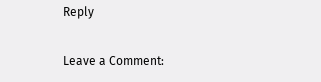Reply

Leave a Comment: